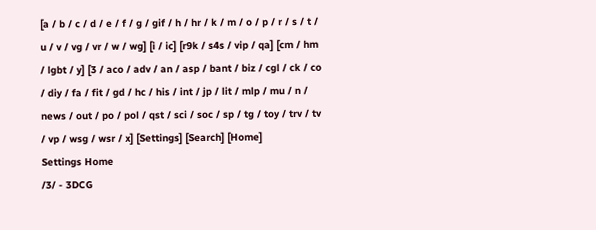[a / b / c / d / e / f / g / gif / h / hr / k / m / o / p / r / s / t / u / v / vg / vr / w / wg] [i / ic] [r9k / s4s / vip / qa] [cm / hm / lgbt / y] [3 / aco / adv / an / asp / bant / biz / cgl / ck / co / diy / fa / fit / gd / hc / his / int / jp / lit / mlp / mu / n / news / out / po / pol / qst / sci / soc / sp / tg / toy / trv / tv / vp / wsg / wsr / x] [Settings] [Search] [Home]
Settings Home
/3/ - 3DCG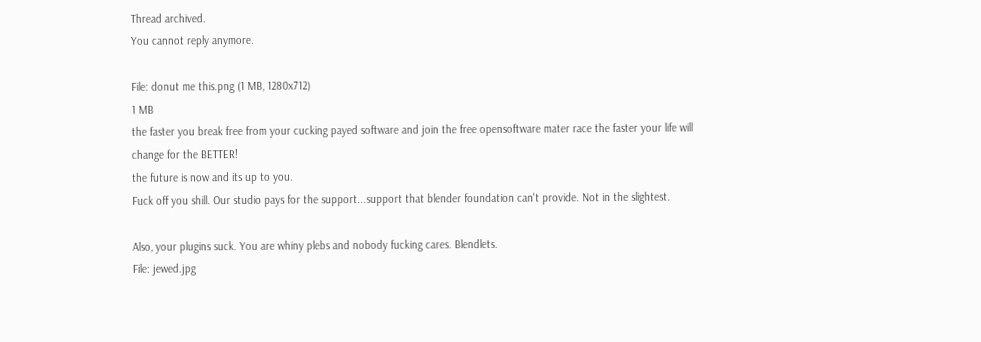Thread archived.
You cannot reply anymore.

File: donut me this.png (1 MB, 1280x712)
1 MB
the faster you break free from your cucking payed software and join the free opensoftware mater race the faster your life will change for the BETTER!
the future is now and its up to you.
Fuck off you shill. Our studio pays for the support...support that blender foundation can't provide. Not in the slightest.

Also, your plugins suck. You are whiny plebs and nobody fucking cares. Blendlets.
File: jewed.jpg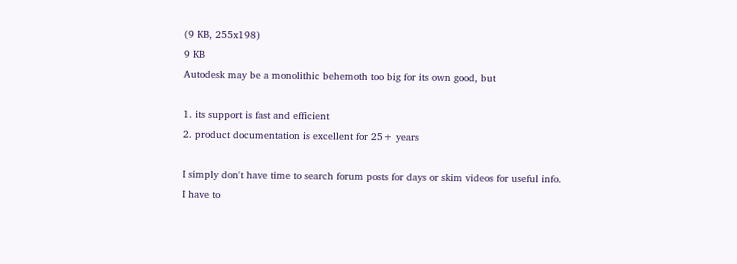(9 KB, 255x198)
9 KB
Autodesk may be a monolithic behemoth too big for its own good, but

1. its support is fast and efficient
2. product documentation is excellent for 25+ years

I simply don't have time to search forum posts for days or skim videos for useful info.
I have to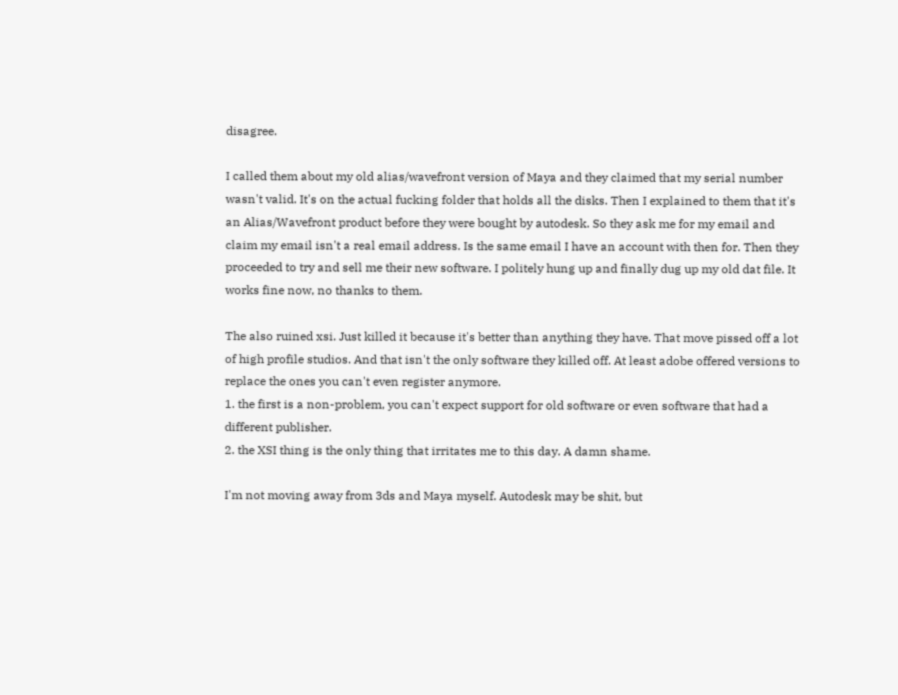disagree.

I called them about my old alias/wavefront version of Maya and they claimed that my serial number wasn't valid. It's on the actual fucking folder that holds all the disks. Then I explained to them that it's an Alias/Wavefront product before they were bought by autodesk. So they ask me for my email and claim my email isn't a real email address. Is the same email I have an account with then for. Then they proceeded to try and sell me their new software. I politely hung up and finally dug up my old dat file. It works fine now, no thanks to them.

The also ruined xsi. Just killed it because it's better than anything they have. That move pissed off a lot of high profile studios. And that isn't the only software they killed off. At least adobe offered versions to replace the ones you can't even register anymore.
1. the first is a non-problem, you can't expect support for old software or even software that had a different publisher.
2. the XSI thing is the only thing that irritates me to this day. A damn shame.

I'm not moving away from 3ds and Maya myself. Autodesk may be shit, but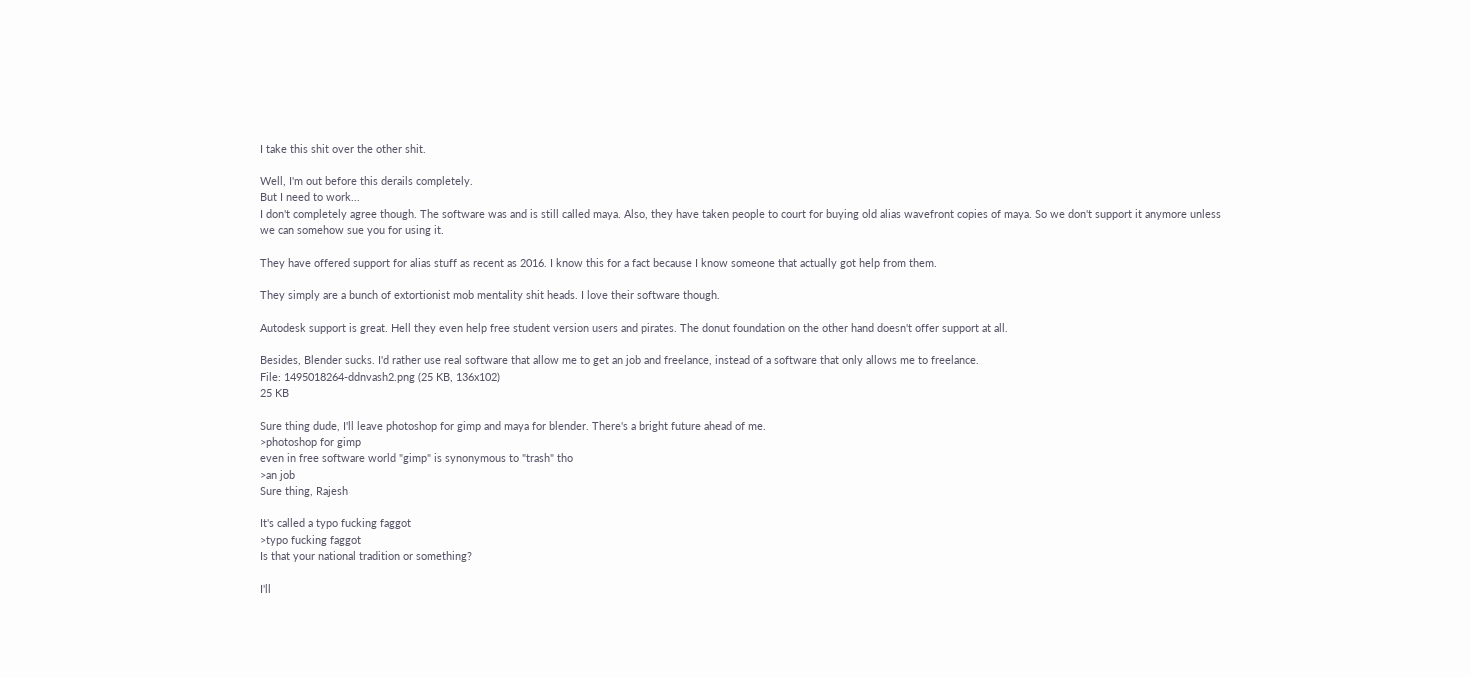I take this shit over the other shit.

Well, I'm out before this derails completely.
But I need to work...
I don't completely agree though. The software was and is still called maya. Also, they have taken people to court for buying old alias wavefront copies of maya. So we don't support it anymore unless we can somehow sue you for using it.

They have offered support for alias stuff as recent as 2016. I know this for a fact because I know someone that actually got help from them.

They simply are a bunch of extortionist mob mentality shit heads. I love their software though.

Autodesk support is great. Hell they even help free student version users and pirates. The donut foundation on the other hand doesn't offer support at all.

Besides, Blender sucks. I'd rather use real software that allow me to get an job and freelance, instead of a software that only allows me to freelance.
File: 1495018264-ddnvash2.png (25 KB, 136x102)
25 KB

Sure thing dude, I'll leave photoshop for gimp and maya for blender. There's a bright future ahead of me.
>photoshop for gimp
even in free software world "gimp" is synonymous to "trash" tho
>an job
Sure thing, Rajesh

It's called a typo fucking faggot
>typo fucking faggot
Is that your national tradition or something?

I'll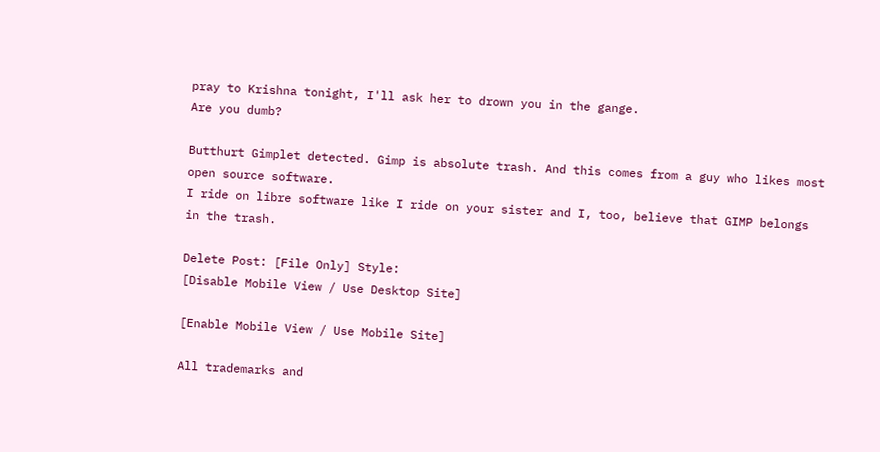pray to Krishna tonight, I'll ask her to drown you in the gange.
Are you dumb?

Butthurt Gimplet detected. Gimp is absolute trash. And this comes from a guy who likes most open source software.
I ride on libre software like I ride on your sister and I, too, believe that GIMP belongs in the trash.

Delete Post: [File Only] Style:
[Disable Mobile View / Use Desktop Site]

[Enable Mobile View / Use Mobile Site]

All trademarks and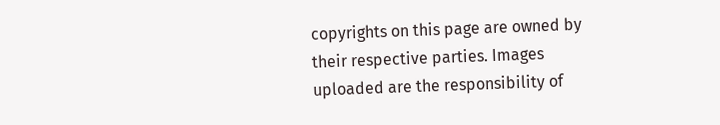copyrights on this page are owned by their respective parties. Images uploaded are the responsibility of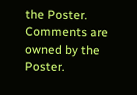the Poster. Comments are owned by the Poster.